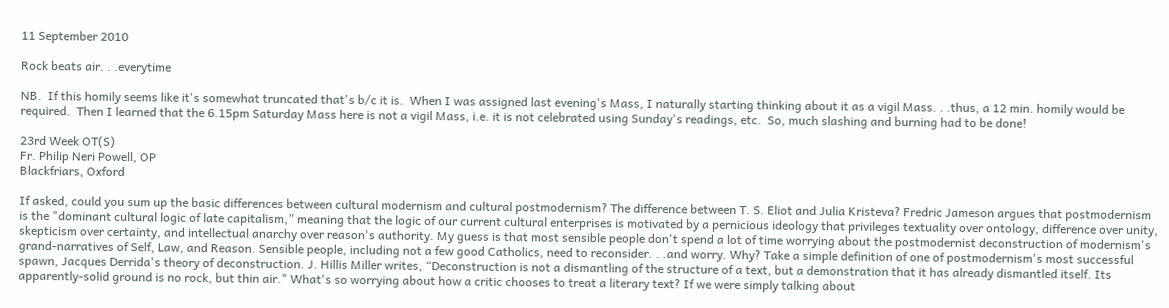11 September 2010

Rock beats air. . .everytime

NB.  If this homily seems like it's somewhat truncated that's b/c it is.  When I was assigned last evening's Mass, I naturally starting thinking about it as a vigil Mass. . .thus, a 12 min. homily would be required.  Then I learned that the 6.15pm Saturday Mass here is not a vigil Mass, i.e. it is not celebrated using Sunday's readings, etc.  So, much slashing and burning had to be done!

23rd Week OT(S)
Fr. Philip Neri Powell, OP
Blackfriars, Oxford

If asked, could you sum up the basic differences between cultural modernism and cultural postmodernism? The difference between T. S. Eliot and Julia Kristeva? Fredric Jameson argues that postmodernism is the "dominant cultural logic of late capitalism,” meaning that the logic of our current cultural enterprises is motivated by a pernicious ideology that privileges textuality over ontology, difference over unity, skepticism over certainty, and intellectual anarchy over reason's authority. My guess is that most sensible people don't spend a lot of time worrying about the postmodernist deconstruction of modernism's grand-narratives of Self, Law, and Reason. Sensible people, including not a few good Catholics, need to reconsider. . .and worry. Why? Take a simple definition of one of postmodernism's most successful spawn, Jacques Derrida's theory of deconstruction. J. Hillis Miller writes, “Deconstruction is not a dismantling of the structure of a text, but a demonstration that it has already dismantled itself. Its apparently-solid ground is no rock, but thin air." What's so worrying about how a critic chooses to treat a literary text? If we were simply talking about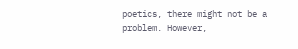poetics, there might not be a problem. However,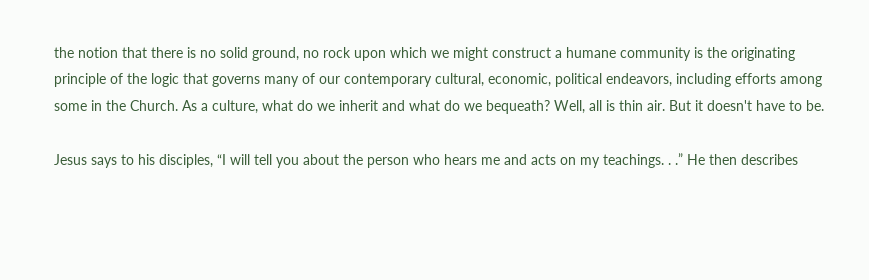the notion that there is no solid ground, no rock upon which we might construct a humane community is the originating principle of the logic that governs many of our contemporary cultural, economic, political endeavors, including efforts among some in the Church. As a culture, what do we inherit and what do we bequeath? Well, all is thin air. But it doesn't have to be.

Jesus says to his disciples, “I will tell you about the person who hears me and acts on my teachings. . .” He then describes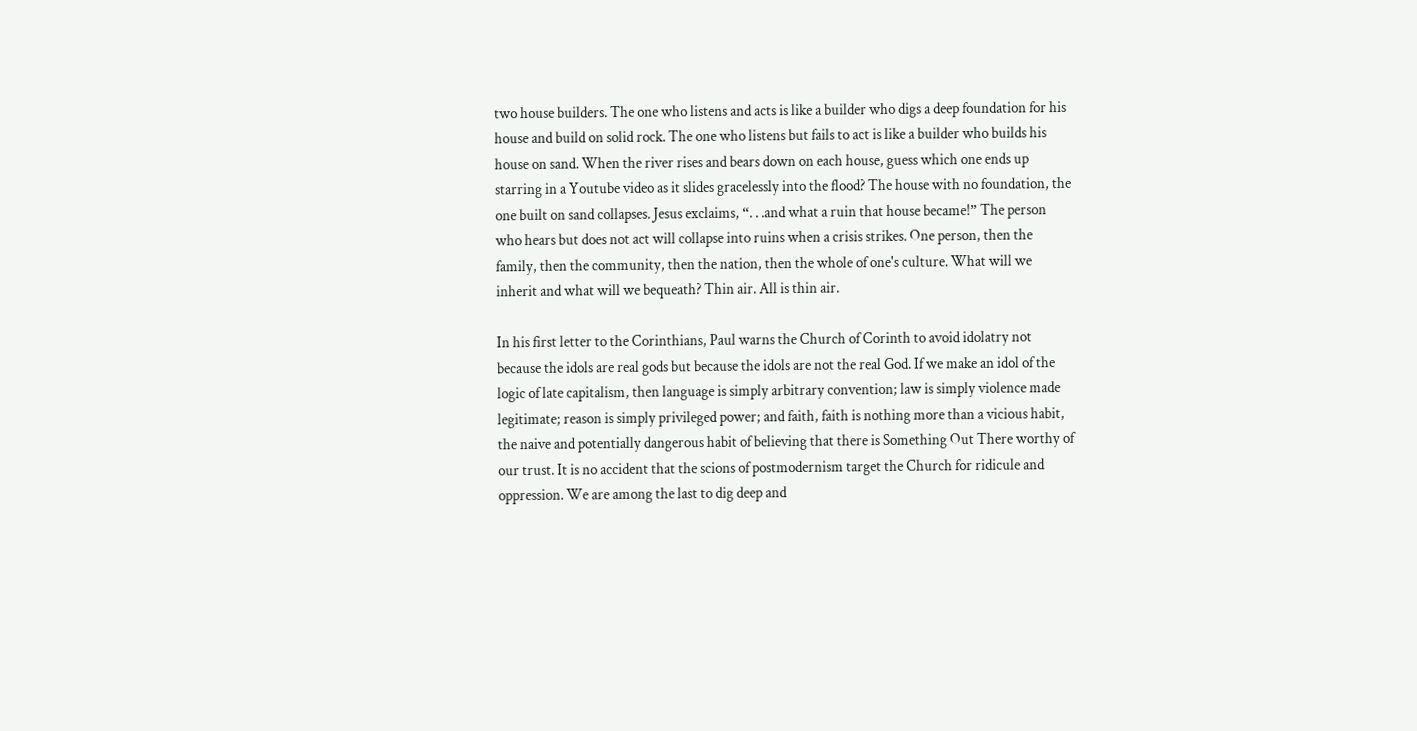two house builders. The one who listens and acts is like a builder who digs a deep foundation for his house and build on solid rock. The one who listens but fails to act is like a builder who builds his house on sand. When the river rises and bears down on each house, guess which one ends up starring in a Youtube video as it slides gracelessly into the flood? The house with no foundation, the one built on sand collapses. Jesus exclaims, “. . .and what a ruin that house became!” The person who hears but does not act will collapse into ruins when a crisis strikes. One person, then the family, then the community, then the nation, then the whole of one's culture. What will we inherit and what will we bequeath? Thin air. All is thin air.

In his first letter to the Corinthians, Paul warns the Church of Corinth to avoid idolatry not because the idols are real gods but because the idols are not the real God. If we make an idol of the logic of late capitalism, then language is simply arbitrary convention; law is simply violence made legitimate; reason is simply privileged power; and faith, faith is nothing more than a vicious habit, the naive and potentially dangerous habit of believing that there is Something Out There worthy of our trust. It is no accident that the scions of postmodernism target the Church for ridicule and oppression. We are among the last to dig deep and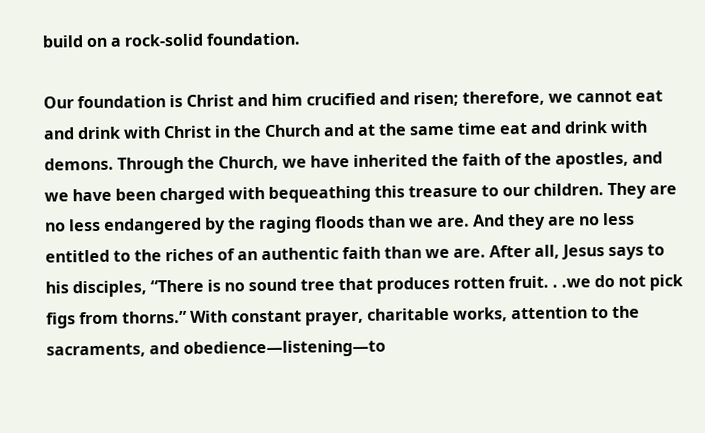build on a rock-solid foundation.

Our foundation is Christ and him crucified and risen; therefore, we cannot eat and drink with Christ in the Church and at the same time eat and drink with demons. Through the Church, we have inherited the faith of the apostles, and we have been charged with bequeathing this treasure to our children. They are no less endangered by the raging floods than we are. And they are no less entitled to the riches of an authentic faith than we are. After all, Jesus says to his disciples, “There is no sound tree that produces rotten fruit. . .we do not pick figs from thorns.” With constant prayer, charitable works, attention to the sacraments, and obedience—listening—to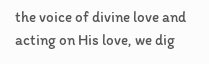the voice of divine love and acting on His love, we dig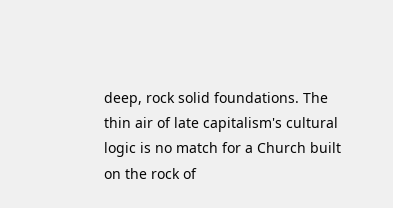deep, rock solid foundations. The thin air of late capitalism's cultural logic is no match for a Church built on the rock of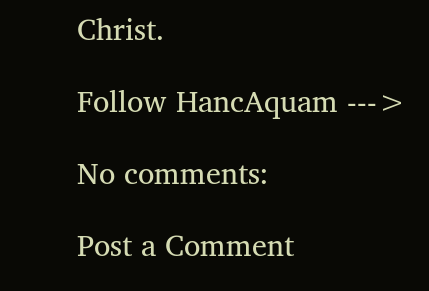Christ.

Follow HancAquam --->

No comments:

Post a Comment